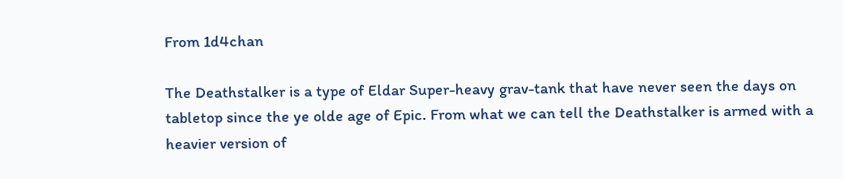From 1d4chan

The Deathstalker is a type of Eldar Super-heavy grav-tank that have never seen the days on tabletop since the ye olde age of Epic. From what we can tell the Deathstalker is armed with a heavier version of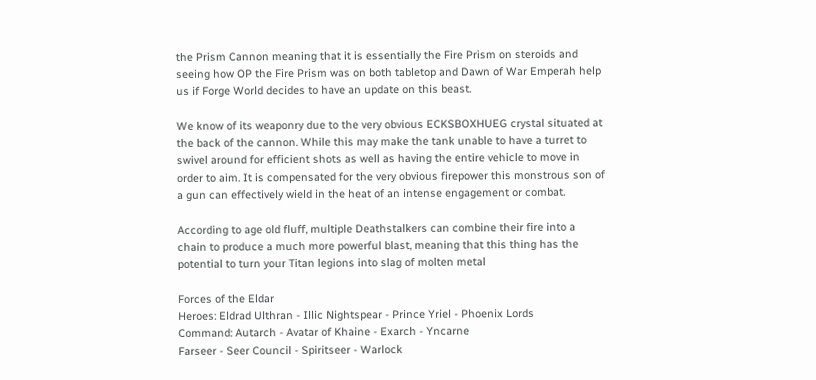the Prism Cannon meaning that it is essentially the Fire Prism on steroids and seeing how OP the Fire Prism was on both tabletop and Dawn of War Emperah help us if Forge World decides to have an update on this beast.

We know of its weaponry due to the very obvious ECKSBOXHUEG crystal situated at the back of the cannon. While this may make the tank unable to have a turret to swivel around for efficient shots as well as having the entire vehicle to move in order to aim. It is compensated for the very obvious firepower this monstrous son of a gun can effectively wield in the heat of an intense engagement or combat.

According to age old fluff, multiple Deathstalkers can combine their fire into a chain to produce a much more powerful blast, meaning that this thing has the potential to turn your Titan legions into slag of molten metal

Forces of the Eldar
Heroes: Eldrad Ulthran - Illic Nightspear - Prince Yriel - Phoenix Lords
Command: Autarch - Avatar of Khaine - Exarch - Yncarne
Farseer - Seer Council - Spiritseer - Warlock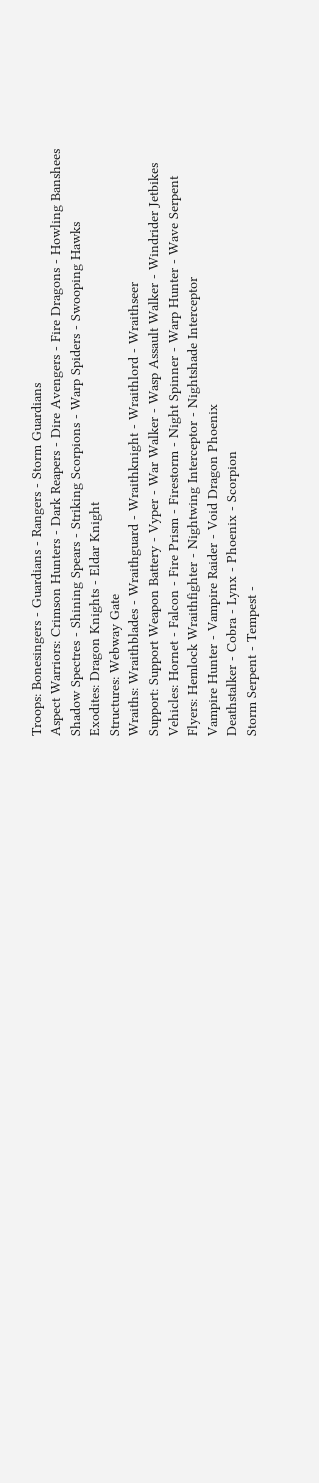Troops: Bonesingers - Guardians - Rangers - Storm Guardians
Aspect Warriors: Crimson Hunters - Dark Reapers - Dire Avengers - Fire Dragons - Howling Banshees
Shadow Spectres - Shining Spears - Striking Scorpions - Warp Spiders - Swooping Hawks
Exodites: Dragon Knights - Eldar Knight
Structures: Webway Gate
Wraiths: Wraithblades - Wraithguard - Wraithknight - Wraithlord - Wraithseer
Support: Support Weapon Battery - Vyper - War Walker - Wasp Assault Walker - Windrider Jetbikes
Vehicles: Hornet - Falcon - Fire Prism - Firestorm - Night Spinner - Warp Hunter - Wave Serpent
Flyers: Hemlock Wraithfighter - Nightwing Interceptor - Nightshade Interceptor
Vampire Hunter - Vampire Raider - Void Dragon Phoenix
Deathstalker - Cobra - Lynx - Phoenix - Scorpion
Storm Serpent - Tempest -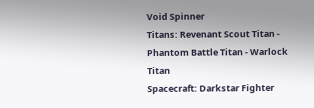Void Spinner
Titans: Revenant Scout Titan - Phantom Battle Titan - Warlock Titan
Spacecraft: Darkstar Fighter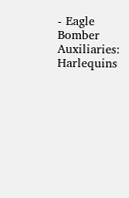- Eagle Bomber
Auxiliaries: Harlequins